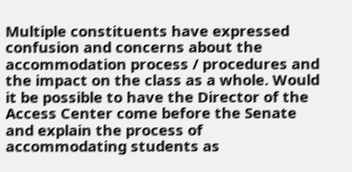Multiple constituents have expressed confusion and concerns about the accommodation process / procedures and the impact on the class as a whole. Would it be possible to have the Director of the Access Center come before the Senate and explain the process of accommodating students as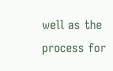well as the process for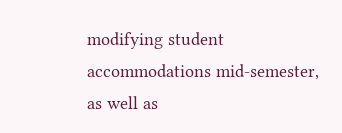modifying student accommodations mid-semester, as well as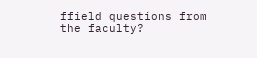ffield questions from the faculty?